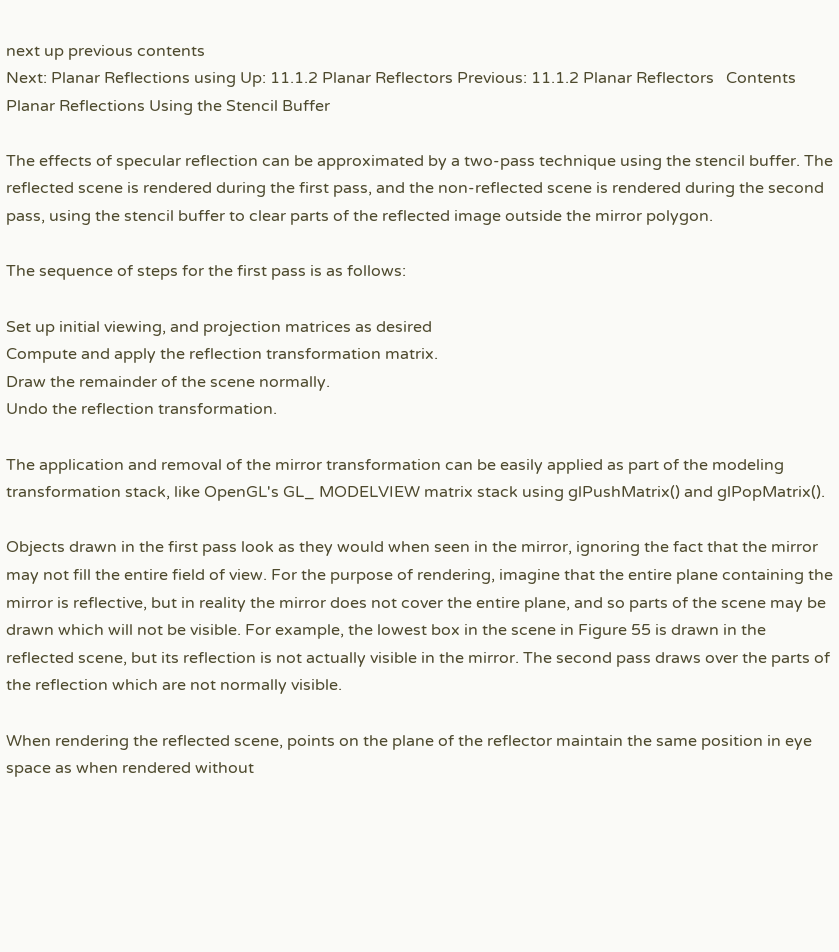next up previous contents
Next: Planar Reflections using Up: 11.1.2 Planar Reflectors Previous: 11.1.2 Planar Reflectors   Contents Planar Reflections Using the Stencil Buffer

The effects of specular reflection can be approximated by a two-pass technique using the stencil buffer. The reflected scene is rendered during the first pass, and the non-reflected scene is rendered during the second pass, using the stencil buffer to clear parts of the reflected image outside the mirror polygon.

The sequence of steps for the first pass is as follows:

Set up initial viewing, and projection matrices as desired
Compute and apply the reflection transformation matrix.
Draw the remainder of the scene normally.
Undo the reflection transformation.

The application and removal of the mirror transformation can be easily applied as part of the modeling transformation stack, like OpenGL's GL_ MODELVIEW matrix stack using glPushMatrix() and glPopMatrix().

Objects drawn in the first pass look as they would when seen in the mirror, ignoring the fact that the mirror may not fill the entire field of view. For the purpose of rendering, imagine that the entire plane containing the mirror is reflective, but in reality the mirror does not cover the entire plane, and so parts of the scene may be drawn which will not be visible. For example, the lowest box in the scene in Figure 55 is drawn in the reflected scene, but its reflection is not actually visible in the mirror. The second pass draws over the parts of the reflection which are not normally visible.

When rendering the reflected scene, points on the plane of the reflector maintain the same position in eye space as when rendered without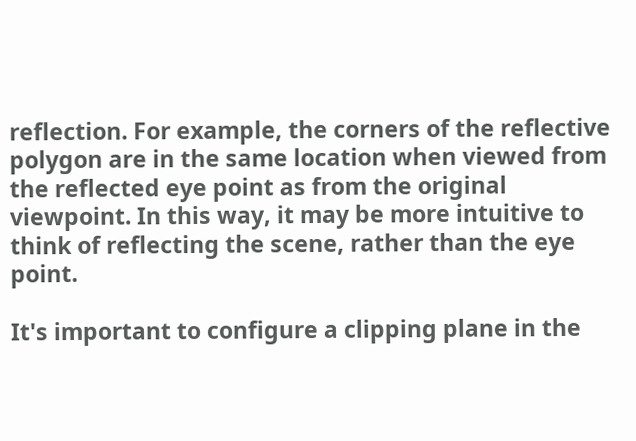reflection. For example, the corners of the reflective polygon are in the same location when viewed from the reflected eye point as from the original viewpoint. In this way, it may be more intuitive to think of reflecting the scene, rather than the eye point.

It's important to configure a clipping plane in the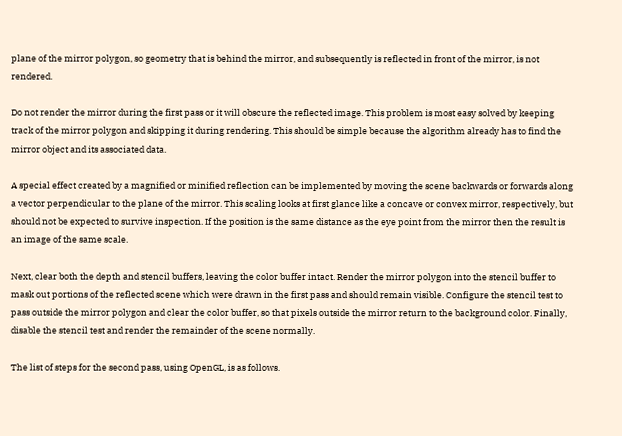plane of the mirror polygon, so geometry that is behind the mirror, and subsequently is reflected in front of the mirror, is not rendered.

Do not render the mirror during the first pass or it will obscure the reflected image. This problem is most easy solved by keeping track of the mirror polygon and skipping it during rendering. This should be simple because the algorithm already has to find the mirror object and its associated data.

A special effect created by a magnified or minified reflection can be implemented by moving the scene backwards or forwards along a vector perpendicular to the plane of the mirror. This scaling looks at first glance like a concave or convex mirror, respectively, but should not be expected to survive inspection. If the position is the same distance as the eye point from the mirror then the result is an image of the same scale.

Next, clear both the depth and stencil buffers, leaving the color buffer intact. Render the mirror polygon into the stencil buffer to mask out portions of the reflected scene which were drawn in the first pass and should remain visible. Configure the stencil test to pass outside the mirror polygon and clear the color buffer, so that pixels outside the mirror return to the background color. Finally, disable the stencil test and render the remainder of the scene normally.

The list of steps for the second pass, using OpenGL, is as follows.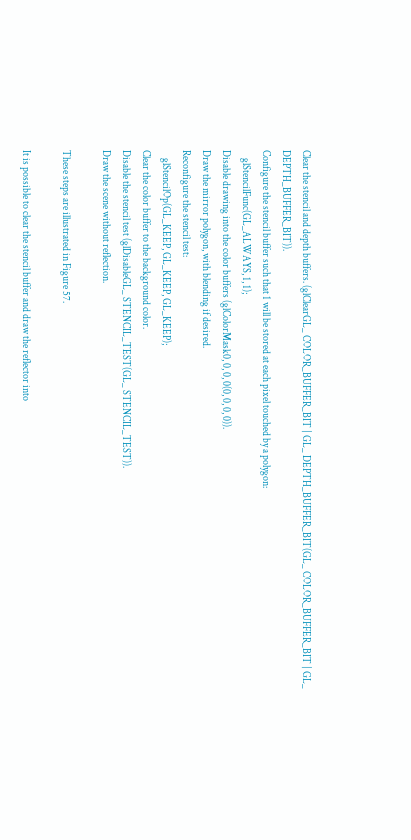Clear the stencil and depth buffers. (glClearGL_ COLOR_BUFFER_BIT | GL_ DEPTH_BUFFER_BIT(GL_ COLOR_BUFFER_BIT | GL_ DEPTH_BUFFER_BIT)).
Configure the stencil buffer such that 1 will be stored at each pixel touched by a polygon:
    glStencilFunc(GL_ALWAYS, 1, 1);
Disable drawing into the color buffers (glColorMask0, 0, 0, 0(0, 0, 0, 0)).
Draw the mirror polygon, with blending if desired.
Reconfigure the stencil test:
    glStencilOp(GL_KEEP, GL_KEEP, GL_KEEP);
Clear the color buffer to the background color.
Disable the stencil test (glDisableGL_ STENCIL_TEST(GL_ STENCIL_TEST)).
Draw the scene without reflection.

These steps are illustrated in Figure 57.

It is possible to clear the stencil buffer and draw the reflector into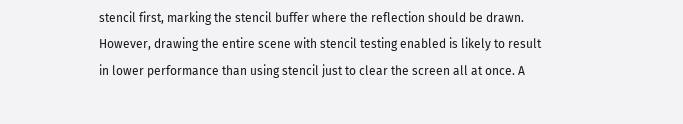stencil first, marking the stencil buffer where the reflection should be drawn. However, drawing the entire scene with stencil testing enabled is likely to result in lower performance than using stencil just to clear the screen all at once. A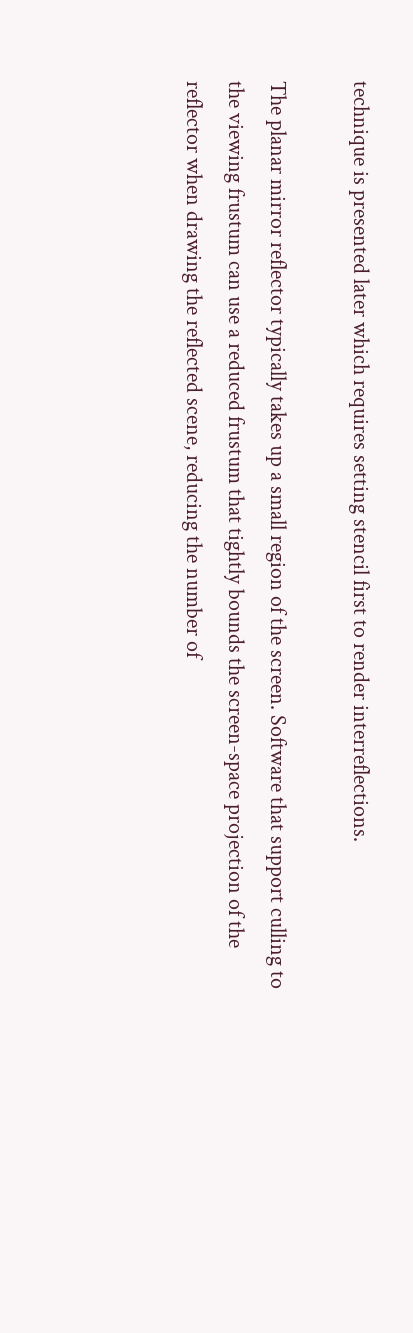technique is presented later which requires setting stencil first to render interreflections.

The planar mirror reflector typically takes up a small region of the screen. Software that support culling to the viewing frustum can use a reduced frustum that tightly bounds the screen-space projection of the reflector when drawing the reflected scene, reducing the number of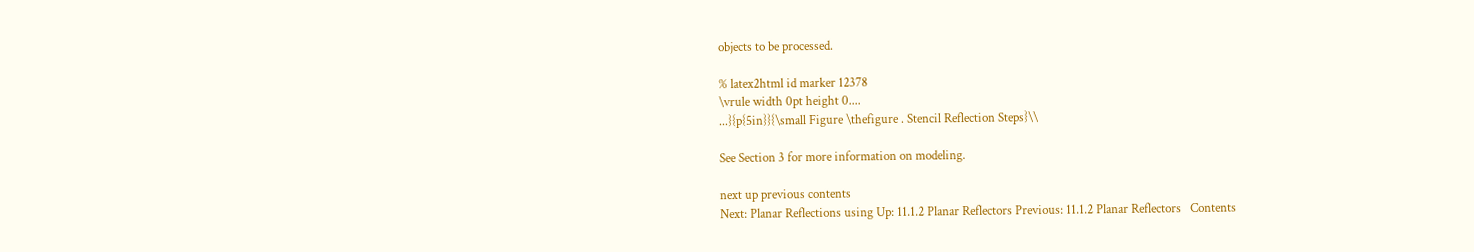objects to be processed.

% latex2html id marker 12378
\vrule width 0pt height 0....
...}{p{5in}}{\small Figure \thefigure . Stencil Reflection Steps}\\

See Section 3 for more information on modeling.

next up previous contents
Next: Planar Reflections using Up: 11.1.2 Planar Reflectors Previous: 11.1.2 Planar Reflectors   Contents